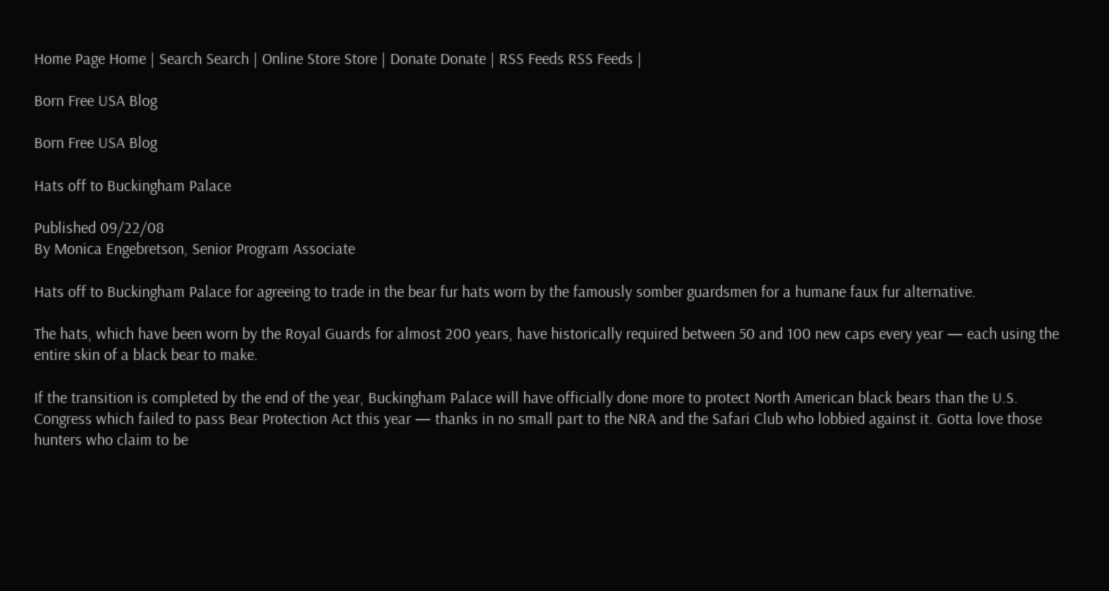Home Page Home | Search Search | Online Store Store | Donate Donate | RSS Feeds RSS Feeds |

Born Free USA Blog

Born Free USA Blog

Hats off to Buckingham Palace

Published 09/22/08
By Monica Engebretson, Senior Program Associate

Hats off to Buckingham Palace for agreeing to trade in the bear fur hats worn by the famously somber guardsmen for a humane faux fur alternative.

The hats, which have been worn by the Royal Guards for almost 200 years, have historically required between 50 and 100 new caps every year — each using the entire skin of a black bear to make.

If the transition is completed by the end of the year, Buckingham Palace will have officially done more to protect North American black bears than the U.S. Congress which failed to pass Bear Protection Act this year — thanks in no small part to the NRA and the Safari Club who lobbied against it. Gotta love those hunters who claim to be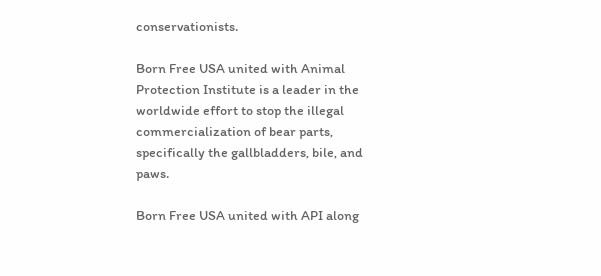conservationists.

Born Free USA united with Animal Protection Institute is a leader in the worldwide effort to stop the illegal commercialization of bear parts, specifically the gallbladders, bile, and paws.

Born Free USA united with API along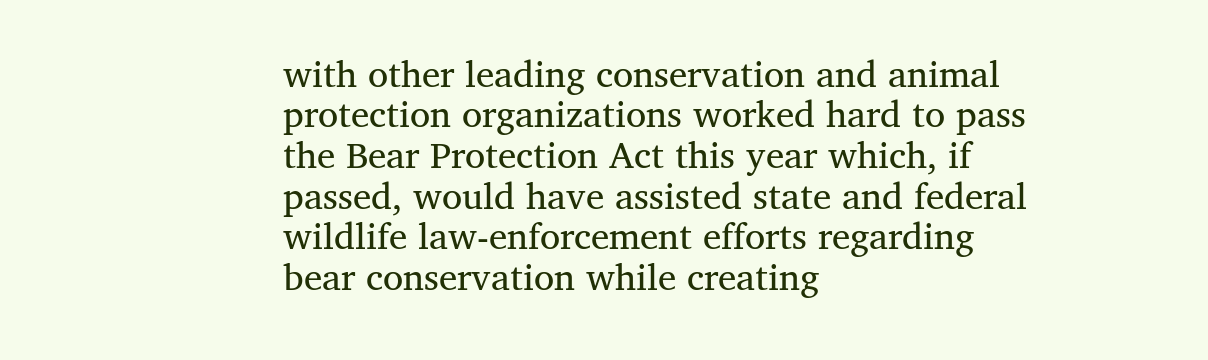with other leading conservation and animal protection organizations worked hard to pass the Bear Protection Act this year which, if passed, would have assisted state and federal wildlife law-enforcement efforts regarding bear conservation while creating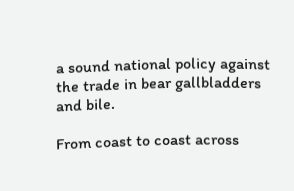a sound national policy against the trade in bear gallbladders and bile.

From coast to coast across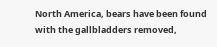North America, bears have been found with the gallbladders removed,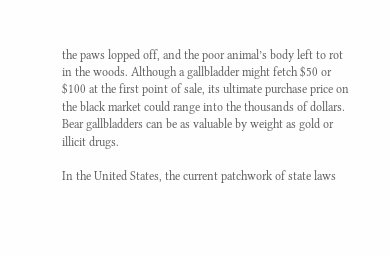the paws lopped off, and the poor animal’s body left to rot in the woods. Although a gallbladder might fetch $50 or $100 at the first point of sale, its ultimate purchase price on the black market could range into the thousands of dollars. Bear gallbladders can be as valuable by weight as gold or illicit drugs.

In the United States, the current patchwork of state laws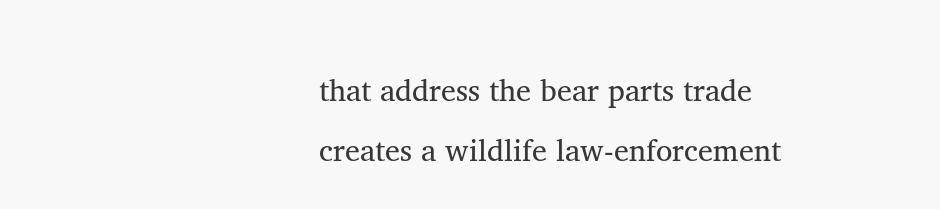that address the bear parts trade creates a wildlife law-enforcement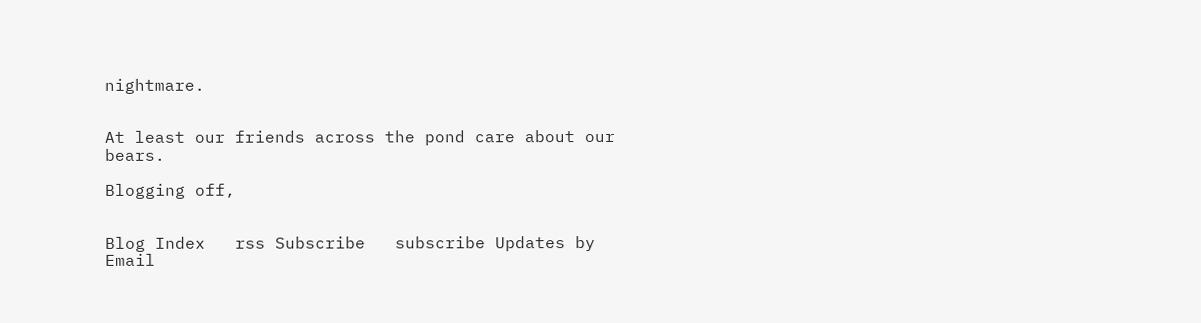nightmare.


At least our friends across the pond care about our bears.

Blogging off,


Blog Index   rss Subscribe   subscribe Updates by Email